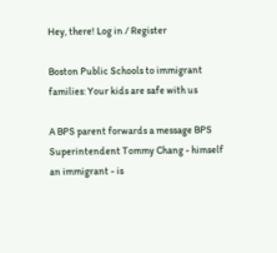Hey, there! Log in / Register

Boston Public Schools to immigrant families: Your kids are safe with us

A BPS parent forwards a message BPS Superintendent Tommy Chang - himself an immigrant - is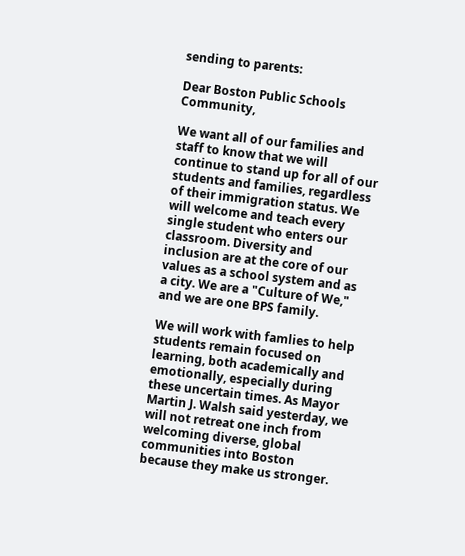sending to parents:

Dear Boston Public Schools Community,

We want all of our families and staff to know that we will continue to stand up for all of our students and families, regardless of their immigration status. We will welcome and teach every single student who enters our classroom. Diversity and inclusion are at the core of our values as a school system and as a city. We are a "Culture of We," and we are one BPS family.

We will work with famlies to help students remain focused on learning, both academically and emotionally, especially during these uncertain times. As Mayor Martin J. Walsh said yesterday, we will not retreat one inch from welcoming diverse, global communities into Boston because they make us stronger.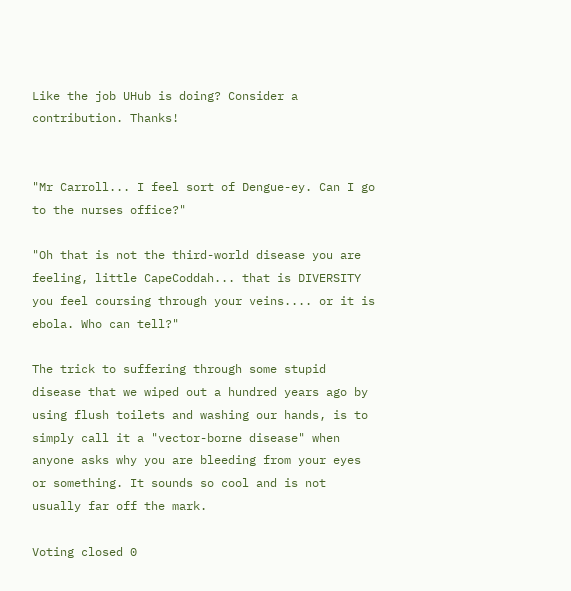Like the job UHub is doing? Consider a contribution. Thanks!


"Mr Carroll... I feel sort of Dengue-ey. Can I go to the nurses office?"

"Oh that is not the third-world disease you are feeling, little CapeCoddah... that is DIVERSITY you feel coursing through your veins.... or it is ebola. Who can tell?"

The trick to suffering through some stupid disease that we wiped out a hundred years ago by using flush toilets and washing our hands, is to simply call it a "vector-borne disease" when anyone asks why you are bleeding from your eyes or something. It sounds so cool and is not usually far off the mark.

Voting closed 0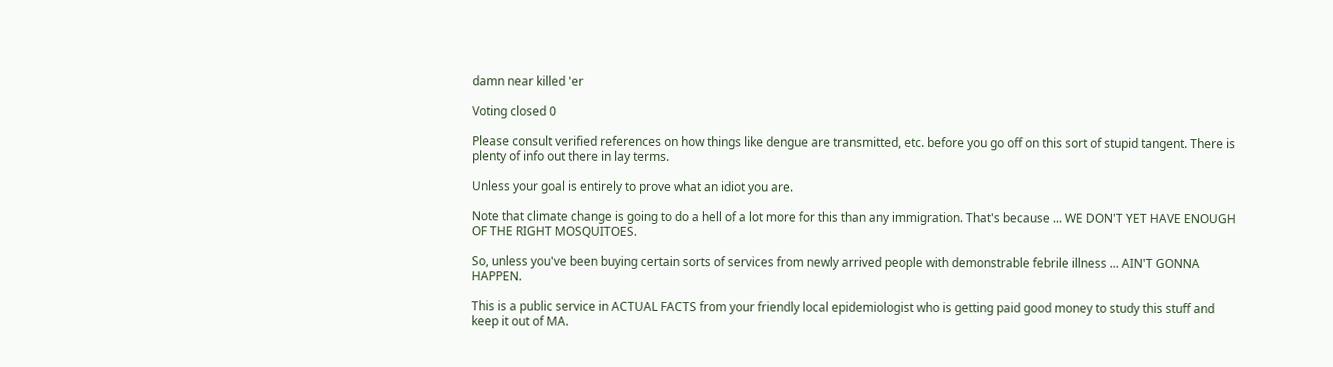damn near killed 'er

Voting closed 0

Please consult verified references on how things like dengue are transmitted, etc. before you go off on this sort of stupid tangent. There is plenty of info out there in lay terms.

Unless your goal is entirely to prove what an idiot you are.

Note that climate change is going to do a hell of a lot more for this than any immigration. That's because ... WE DON'T YET HAVE ENOUGH OF THE RIGHT MOSQUITOES.

So, unless you've been buying certain sorts of services from newly arrived people with demonstrable febrile illness ... AIN'T GONNA HAPPEN.

This is a public service in ACTUAL FACTS from your friendly local epidemiologist who is getting paid good money to study this stuff and keep it out of MA.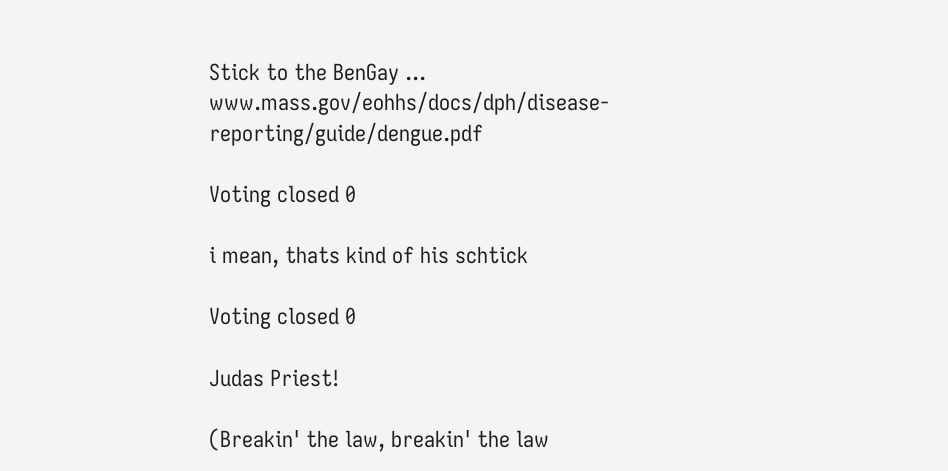Stick to the BenGay ... www.mass.gov/eohhs/docs/dph/disease-reporting/guide/dengue.pdf

Voting closed 0

i mean, thats kind of his schtick

Voting closed 0

Judas Priest!

(Breakin' the law, breakin' the law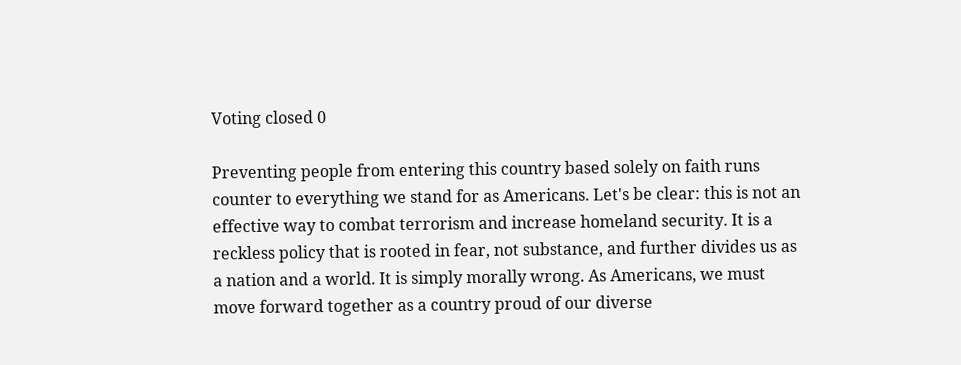Voting closed 0

Preventing people from entering this country based solely on faith runs counter to everything we stand for as Americans. Let's be clear: this is not an effective way to combat terrorism and increase homeland security. It is a reckless policy that is rooted in fear, not substance, and further divides us as a nation and a world. It is simply morally wrong. As Americans, we must move forward together as a country proud of our diverse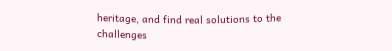heritage, and find real solutions to the challenges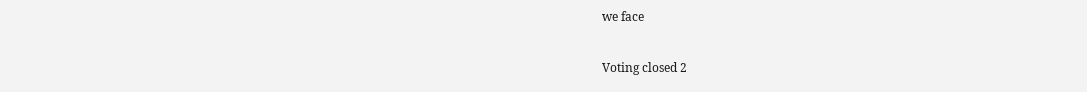we face

Voting closed 2